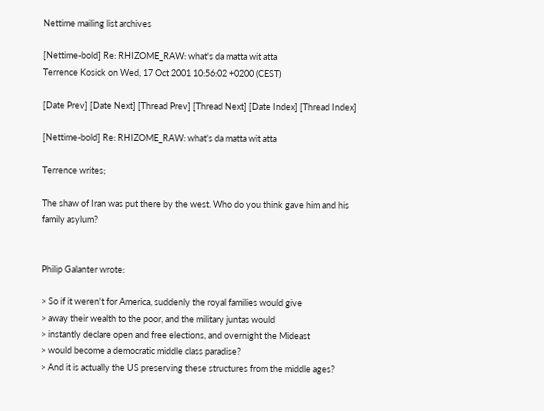Nettime mailing list archives

[Nettime-bold] Re: RHIZOME_RAW: what's da matta wit atta
Terrence Kosick on Wed, 17 Oct 2001 10:56:02 +0200 (CEST)

[Date Prev] [Date Next] [Thread Prev] [Thread Next] [Date Index] [Thread Index]

[Nettime-bold] Re: RHIZOME_RAW: what's da matta wit atta

Terrence writes;

The shaw of Iran was put there by the west. Who do you think gave him and his
family asylum?


Philip Galanter wrote:

> So if it weren't for America, suddenly the royal families would give
> away their wealth to the poor, and the military juntas would
> instantly declare open and free elections, and overnight the Mideast
> would become a democratic middle class paradise?
> And it is actually the US preserving these structures from the middle ages?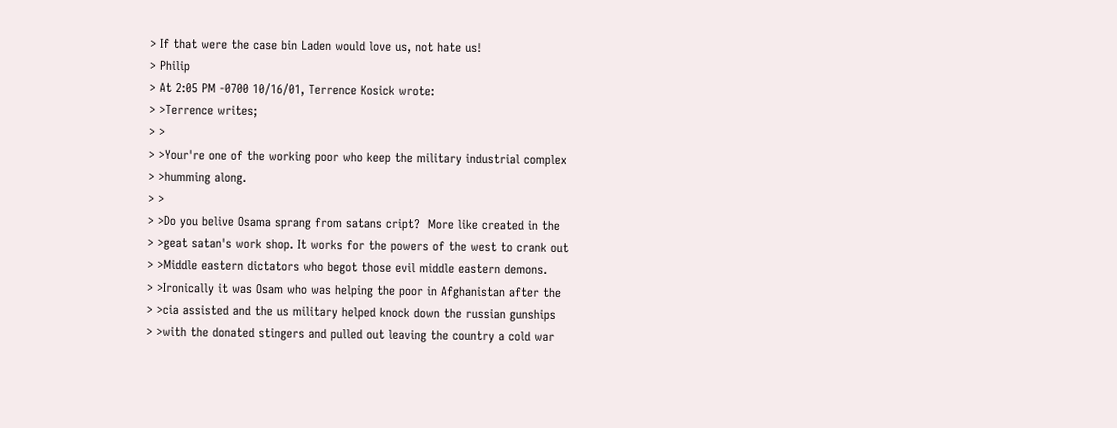> If that were the case bin Laden would love us, not hate us!
> Philip
> At 2:05 PM -0700 10/16/01, Terrence Kosick wrote:
> >Terrence writes;
> >
> >Your're one of the working poor who keep the military industrial complex
> >humming along.
> >
> >Do you belive Osama sprang from satans cript?  More like created in the
> >geat satan's work shop. It works for the powers of the west to crank out
> >Middle eastern dictators who begot those evil middle eastern demons.
> >Ironically it was Osam who was helping the poor in Afghanistan after the
> >cia assisted and the us military helped knock down the russian gunships
> >with the donated stingers and pulled out leaving the country a cold war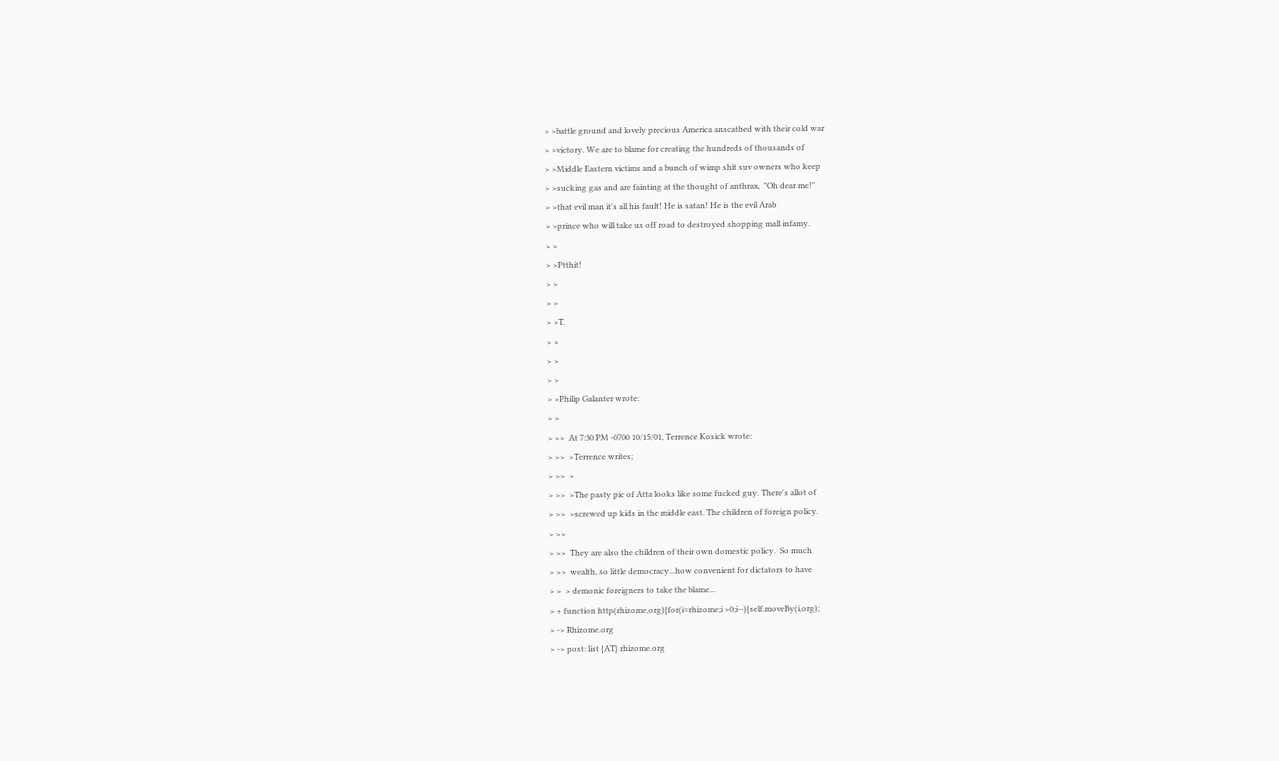> >battle ground and lovely precious America anscathed with their cold war
> >victory. We are to blame for creating the hundreds of thousands of
> >Middle Eastern victims and a bunch of wimp shit suv owners who keep
> >sucking gas and are fainting at the thought of anthrax,  "Oh dear me!"
> >that evil man it's all his fault! He is satan! He is the evil Arab
> >prince who will take us off road to destroyed shopping mall infamy.
> >
> >Ptthit!
> >
> >
> >T.
> >
> >
> >
> >Philip Galanter wrote:
> >
> >>  At 7:30 PM -0700 10/15/01, Terrence Kosick wrote:
> >>  >Terrence writes;
> >>  >
> >>  >The pasty pic of Atta looks like some fucked guy. There's allot of
> >>  >screwed up kids in the middle east. The children of foreign policy.
> >>
> >>  They are also the children of their own domestic policy.  So much
> >>  wealth, so little democracy...how convenient for dictators to have
> >  > demonic foreigners to take the blame...
> + function http(rhizome,org){for(i=rhizome;i >0;i--){self.moveBy(i,org);
> -> Rhizome.org
> -> post: list {AT} rhizome.org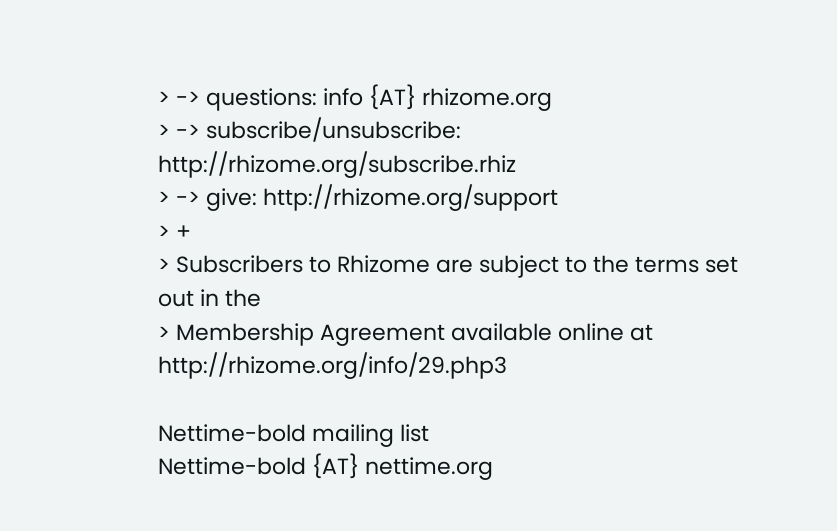> -> questions: info {AT} rhizome.org
> -> subscribe/unsubscribe: http://rhizome.org/subscribe.rhiz
> -> give: http://rhizome.org/support
> +
> Subscribers to Rhizome are subject to the terms set out in the
> Membership Agreement available online at http://rhizome.org/info/29.php3

Nettime-bold mailing list
Nettime-bold {AT} nettime.org